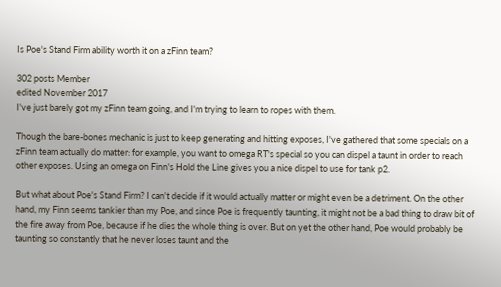Is Poe's Stand Firm ability worth it on a zFinn team?

302 posts Member
edited November 2017
I've just barely got my zFinn team going, and I'm trying to learn to ropes with them.

Though the bare-bones mechanic is just to keep generating and hitting exposes, I've gathered that some specials on a zFinn team actually do matter: for example, you want to omega RT's special so you can dispel a taunt in order to reach other exposes. Using an omega on Finn's Hold the Line gives you a nice dispel to use for tank p2.

But what about Poe's Stand Firm? I can't decide if it would actually matter or might even be a detriment. On the other hand, my Finn seems tankier than my Poe, and since Poe is frequently taunting, it might not be a bad thing to draw bit of the fire away from Poe, because if he dies the whole thing is over. But on yet the other hand, Poe would probably be taunting so constantly that he never loses taunt and the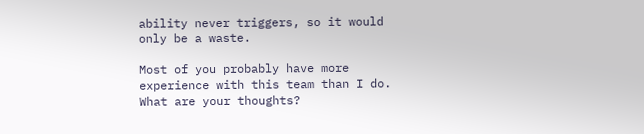ability never triggers, so it would only be a waste.

Most of you probably have more experience with this team than I do. What are your thoughts?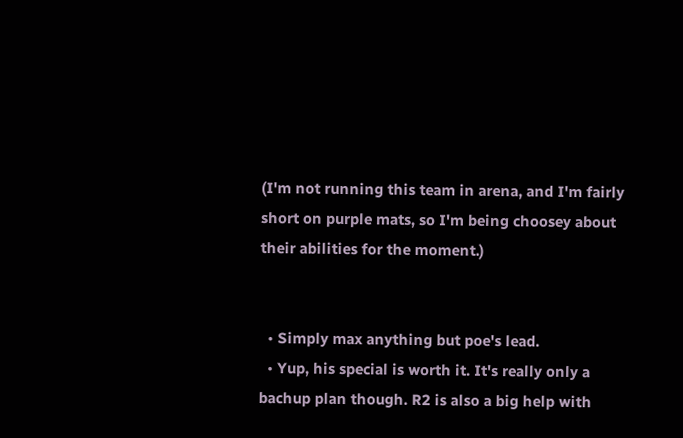(I'm not running this team in arena, and I'm fairly short on purple mats, so I'm being choosey about their abilities for the moment.)


  • Simply max anything but poe's lead.
  • Yup, his special is worth it. It's really only a bachup plan though. R2 is also a big help with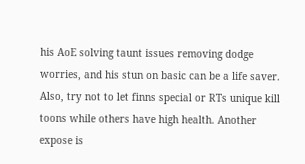his AoE solving taunt issues removing dodge worries, and his stun on basic can be a life saver. Also, try not to let finns special or RTs unique kill toons while others have high health. Another expose is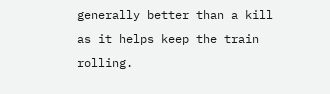generally better than a kill as it helps keep the train rolling.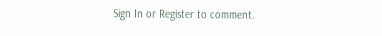Sign In or Register to comment.